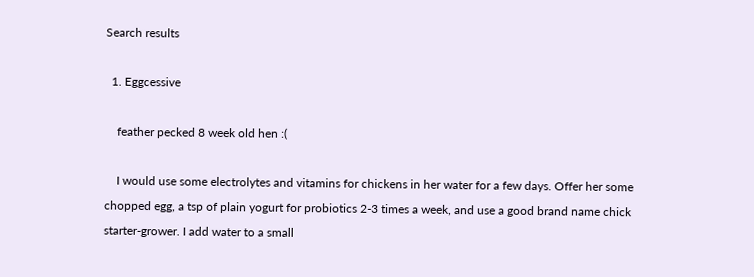Search results

  1. Eggcessive

    feather pecked 8 week old hen :(

    I would use some electrolytes and vitamins for chickens in her water for a few days. Offer her some chopped egg, a tsp of plain yogurt for probiotics 2-3 times a week, and use a good brand name chick starter-grower. I add water to a small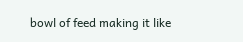bowl of feed making it like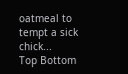oatmeal to tempt a sick chick...
Top Bottom